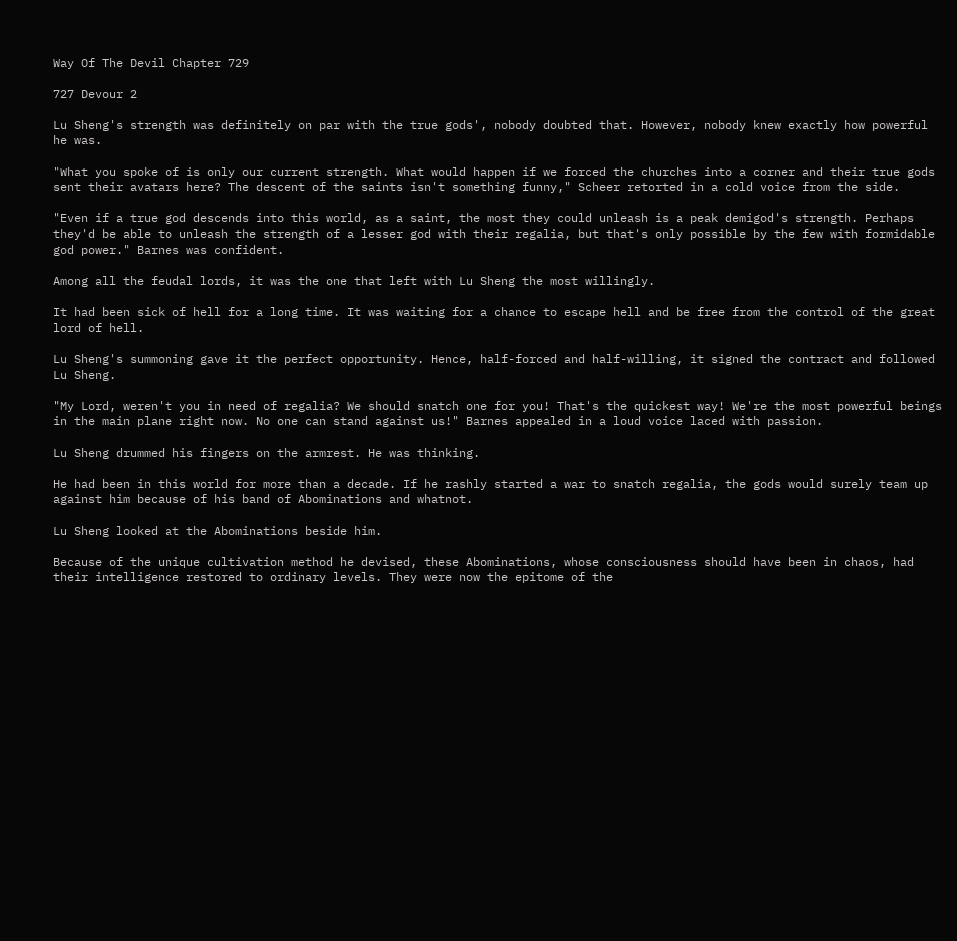Way Of The Devil Chapter 729

727 Devour 2

Lu Sheng's strength was definitely on par with the true gods', nobody doubted that. However, nobody knew exactly how powerful he was.

"What you spoke of is only our current strength. What would happen if we forced the churches into a corner and their true gods sent their avatars here? The descent of the saints isn't something funny," Scheer retorted in a cold voice from the side.

"Even if a true god descends into this world, as a saint, the most they could unleash is a peak demigod's strength. Perhaps they'd be able to unleash the strength of a lesser god with their regalia, but that's only possible by the few with formidable god power." Barnes was confident.

Among all the feudal lords, it was the one that left with Lu Sheng the most willingly.

It had been sick of hell for a long time. It was waiting for a chance to escape hell and be free from the control of the great lord of hell.

Lu Sheng's summoning gave it the perfect opportunity. Hence, half-forced and half-willing, it signed the contract and followed Lu Sheng.

"My Lord, weren't you in need of regalia? We should snatch one for you! That's the quickest way! We're the most powerful beings in the main plane right now. No one can stand against us!" Barnes appealed in a loud voice laced with passion.

Lu Sheng drummed his fingers on the armrest. He was thinking.

He had been in this world for more than a decade. If he rashly started a war to snatch regalia, the gods would surely team up against him because of his band of Abominations and whatnot.

Lu Sheng looked at the Abominations beside him.

Because of the unique cultivation method he devised, these Abominations, whose consciousness should have been in chaos, had their intelligence restored to ordinary levels. They were now the epitome of the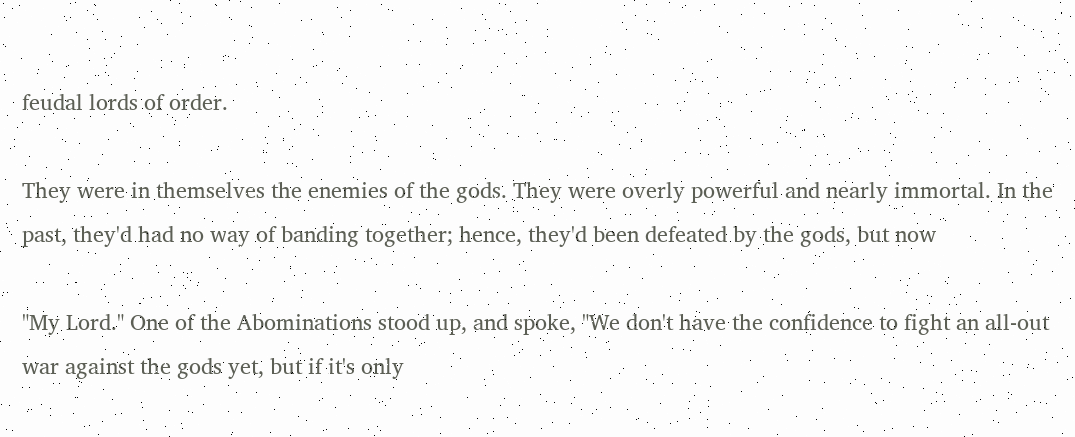feudal lords of order.

They were in themselves the enemies of the gods. They were overly powerful and nearly immortal. In the past, they'd had no way of banding together; hence, they'd been defeated by the gods, but now

"My Lord." One of the Abominations stood up, and spoke, "We don't have the confidence to fight an all-out war against the gods yet, but if it's only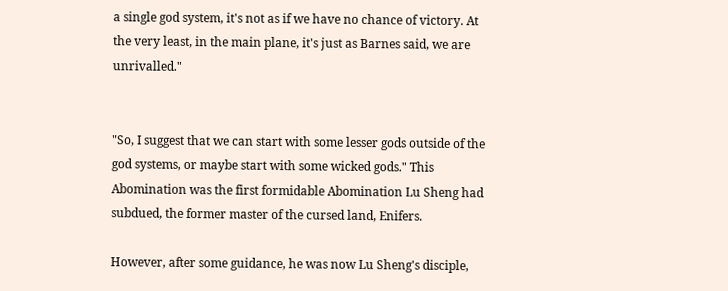a single god system, it's not as if we have no chance of victory. At the very least, in the main plane, it's just as Barnes said, we are unrivalled."


"So, I suggest that we can start with some lesser gods outside of the god systems, or maybe start with some wicked gods." This Abomination was the first formidable Abomination Lu Sheng had subdued, the former master of the cursed land, Enifers.

However, after some guidance, he was now Lu Sheng's disciple,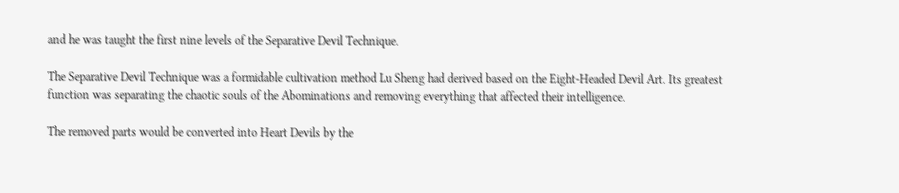and he was taught the first nine levels of the Separative Devil Technique.

The Separative Devil Technique was a formidable cultivation method Lu Sheng had derived based on the Eight-Headed Devil Art. Its greatest function was separating the chaotic souls of the Abominations and removing everything that affected their intelligence.

The removed parts would be converted into Heart Devils by the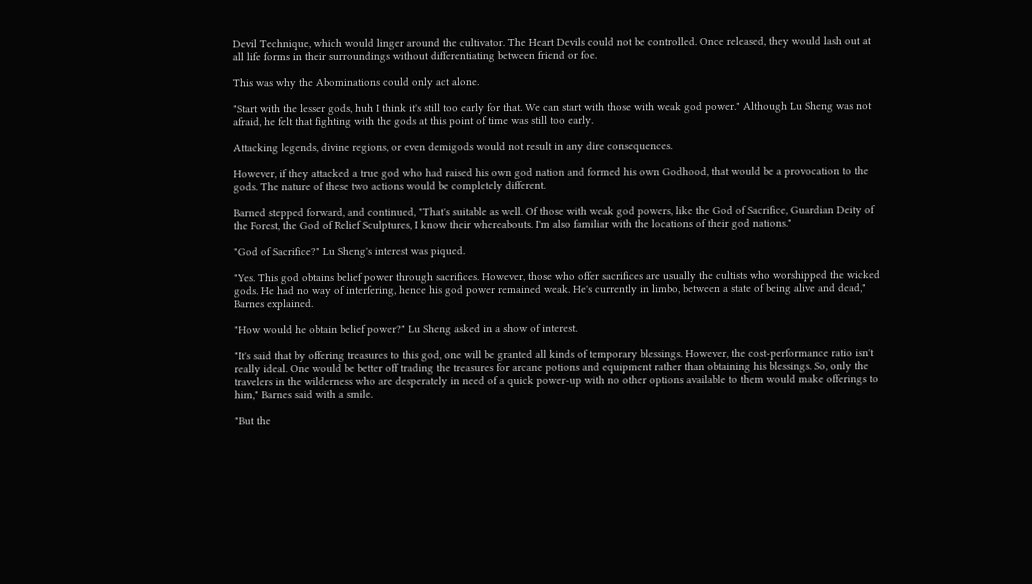Devil Technique, which would linger around the cultivator. The Heart Devils could not be controlled. Once released, they would lash out at all life forms in their surroundings without differentiating between friend or foe.

This was why the Abominations could only act alone.

"Start with the lesser gods, huh I think it's still too early for that. We can start with those with weak god power." Although Lu Sheng was not afraid, he felt that fighting with the gods at this point of time was still too early.

Attacking legends, divine regions, or even demigods would not result in any dire consequences.

However, if they attacked a true god who had raised his own god nation and formed his own Godhood, that would be a provocation to the gods. The nature of these two actions would be completely different.

Barned stepped forward, and continued, "That's suitable as well. Of those with weak god powers, like the God of Sacrifice, Guardian Deity of the Forest, the God of Relief Sculptures, I know their whereabouts. I'm also familiar with the locations of their god nations."

"God of Sacrifice?" Lu Sheng's interest was piqued.

"Yes. This god obtains belief power through sacrifices. However, those who offer sacrifices are usually the cultists who worshipped the wicked gods. He had no way of interfering, hence his god power remained weak. He's currently in limbo, between a state of being alive and dead," Barnes explained.

"How would he obtain belief power?" Lu Sheng asked in a show of interest.

"It's said that by offering treasures to this god, one will be granted all kinds of temporary blessings. However, the cost-performance ratio isn't really ideal. One would be better off trading the treasures for arcane potions and equipment rather than obtaining his blessings. So, only the travelers in the wilderness who are desperately in need of a quick power-up with no other options available to them would make offerings to him," Barnes said with a smile.

"But the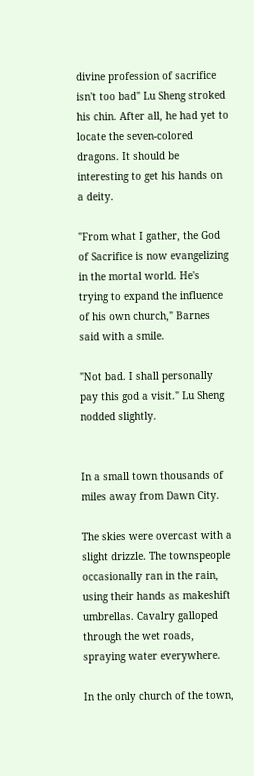divine profession of sacrifice isn't too bad" Lu Sheng stroked his chin. After all, he had yet to locate the seven-colored dragons. It should be interesting to get his hands on a deity.

"From what I gather, the God of Sacrifice is now evangelizing in the mortal world. He's trying to expand the influence of his own church," Barnes said with a smile.

"Not bad. I shall personally pay this god a visit." Lu Sheng nodded slightly.


In a small town thousands of miles away from Dawn City.

The skies were overcast with a slight drizzle. The townspeople occasionally ran in the rain, using their hands as makeshift umbrellas. Cavalry galloped through the wet roads, spraying water everywhere.

In the only church of the town,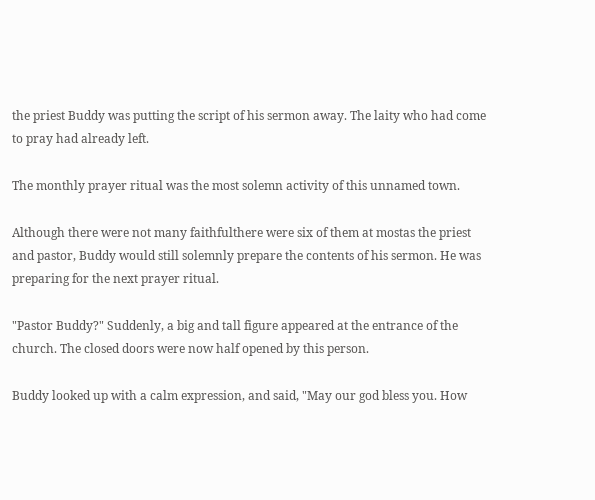the priest Buddy was putting the script of his sermon away. The laity who had come to pray had already left.

The monthly prayer ritual was the most solemn activity of this unnamed town.

Although there were not many faithfulthere were six of them at mostas the priest and pastor, Buddy would still solemnly prepare the contents of his sermon. He was preparing for the next prayer ritual.

"Pastor Buddy?" Suddenly, a big and tall figure appeared at the entrance of the church. The closed doors were now half opened by this person.

Buddy looked up with a calm expression, and said, "May our god bless you. How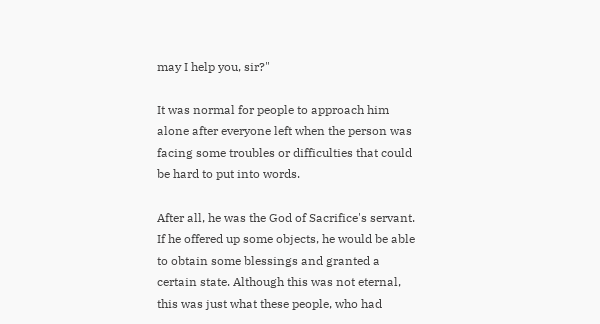may I help you, sir?"

It was normal for people to approach him alone after everyone left when the person was facing some troubles or difficulties that could be hard to put into words.

After all, he was the God of Sacrifice's servant. If he offered up some objects, he would be able to obtain some blessings and granted a certain state. Although this was not eternal, this was just what these people, who had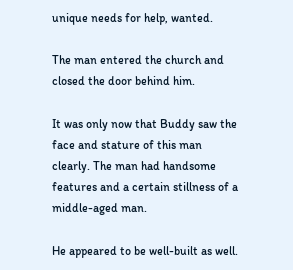unique needs for help, wanted.

The man entered the church and closed the door behind him.

It was only now that Buddy saw the face and stature of this man clearly. The man had handsome features and a certain stillness of a middle-aged man.

He appeared to be well-built as well.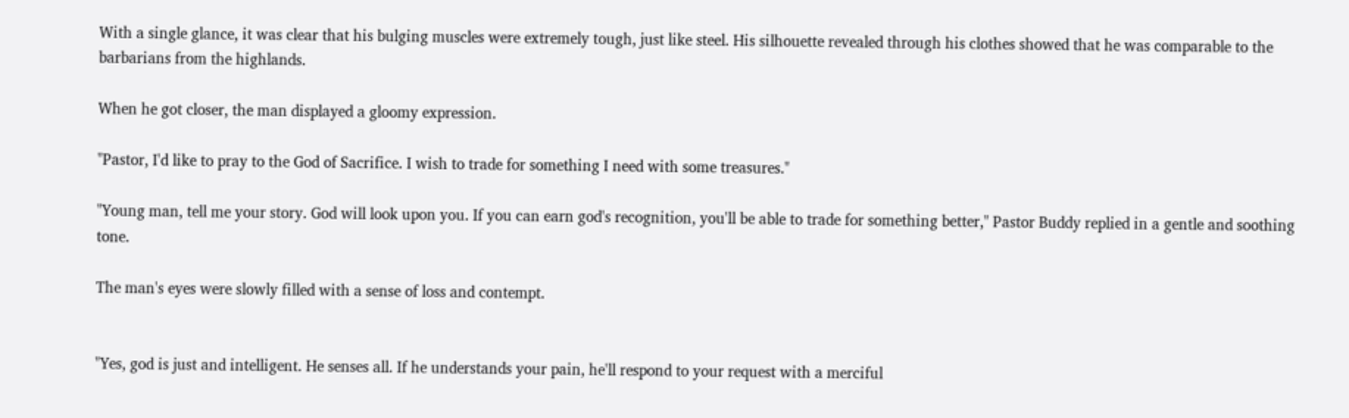With a single glance, it was clear that his bulging muscles were extremely tough, just like steel. His silhouette revealed through his clothes showed that he was comparable to the barbarians from the highlands.

When he got closer, the man displayed a gloomy expression.

"Pastor, I'd like to pray to the God of Sacrifice. I wish to trade for something I need with some treasures."

"Young man, tell me your story. God will look upon you. If you can earn god's recognition, you'll be able to trade for something better," Pastor Buddy replied in a gentle and soothing tone.

The man's eyes were slowly filled with a sense of loss and contempt.


"Yes, god is just and intelligent. He senses all. If he understands your pain, he'll respond to your request with a merciful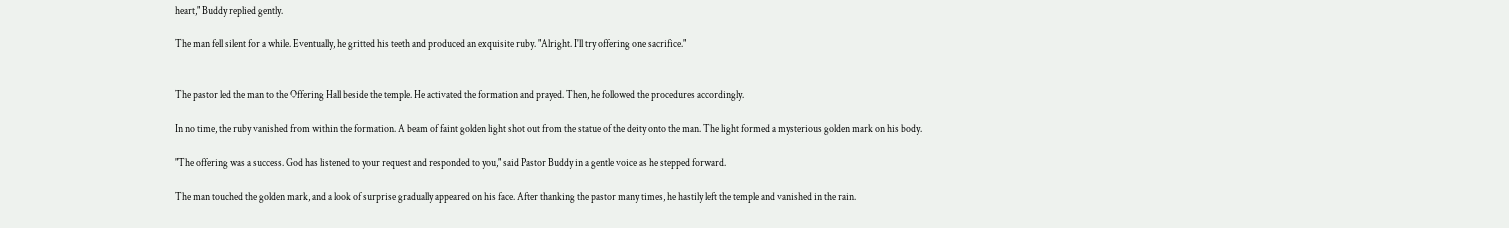heart," Buddy replied gently.

The man fell silent for a while. Eventually, he gritted his teeth and produced an exquisite ruby. "Alright. I'll try offering one sacrifice."


The pastor led the man to the Offering Hall beside the temple. He activated the formation and prayed. Then, he followed the procedures accordingly.

In no time, the ruby vanished from within the formation. A beam of faint golden light shot out from the statue of the deity onto the man. The light formed a mysterious golden mark on his body.

"The offering was a success. God has listened to your request and responded to you," said Pastor Buddy in a gentle voice as he stepped forward.

The man touched the golden mark, and a look of surprise gradually appeared on his face. After thanking the pastor many times, he hastily left the temple and vanished in the rain.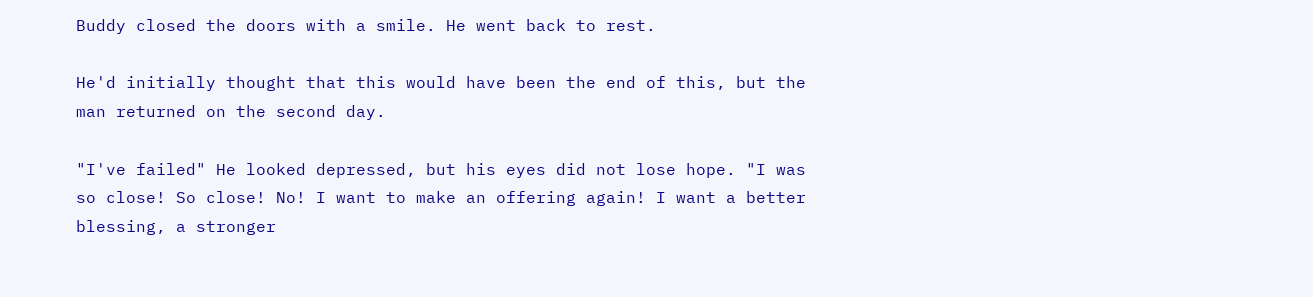Buddy closed the doors with a smile. He went back to rest.

He'd initially thought that this would have been the end of this, but the man returned on the second day.

"I've failed" He looked depressed, but his eyes did not lose hope. "I was so close! So close! No! I want to make an offering again! I want a better blessing, a stronger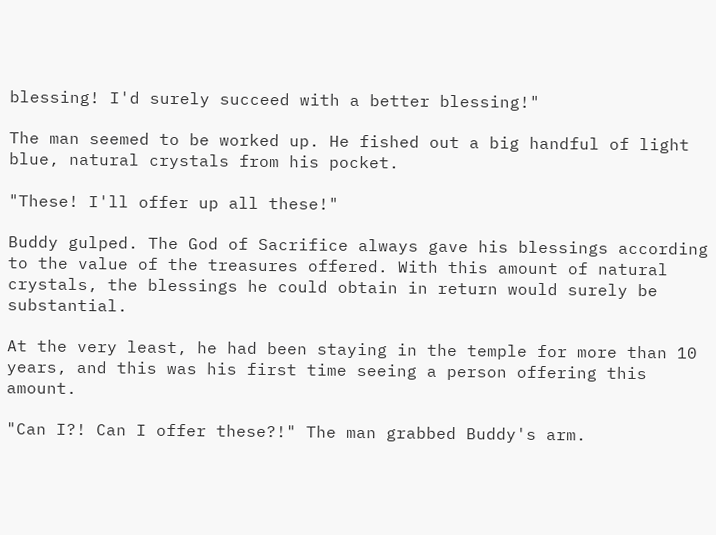blessing! I'd surely succeed with a better blessing!"

The man seemed to be worked up. He fished out a big handful of light blue, natural crystals from his pocket.

"These! I'll offer up all these!"

Buddy gulped. The God of Sacrifice always gave his blessings according to the value of the treasures offered. With this amount of natural crystals, the blessings he could obtain in return would surely be substantial.

At the very least, he had been staying in the temple for more than 10 years, and this was his first time seeing a person offering this amount.

"Can I?! Can I offer these?!" The man grabbed Buddy's arm.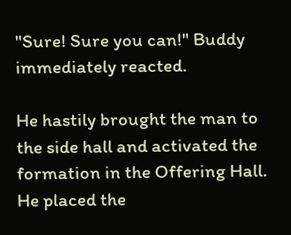"Sure! Sure you can!" Buddy immediately reacted.

He hastily brought the man to the side hall and activated the formation in the Offering Hall. He placed the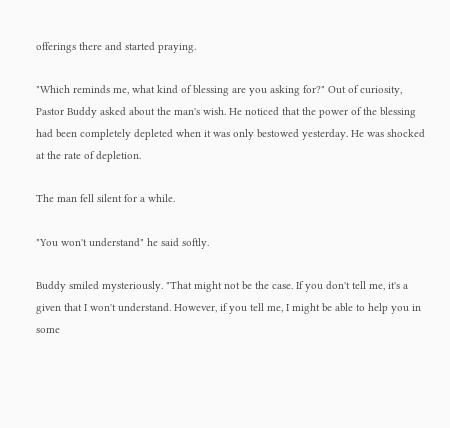offerings there and started praying.

"Which reminds me, what kind of blessing are you asking for?" Out of curiosity, Pastor Buddy asked about the man's wish. He noticed that the power of the blessing had been completely depleted when it was only bestowed yesterday. He was shocked at the rate of depletion.

The man fell silent for a while.

"You won't understand" he said softly.

Buddy smiled mysteriously. "That might not be the case. If you don't tell me, it's a given that I won't understand. However, if you tell me, I might be able to help you in some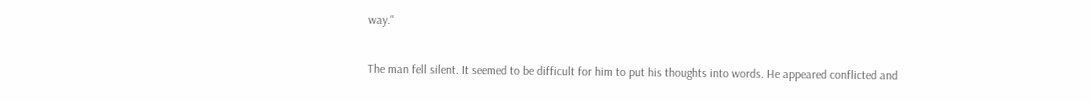way."

The man fell silent. It seemed to be difficult for him to put his thoughts into words. He appeared conflicted and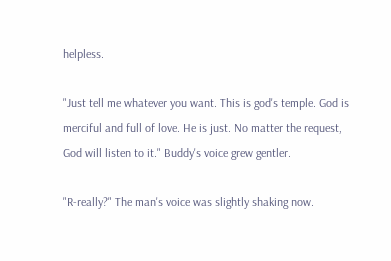helpless.

"Just tell me whatever you want. This is god's temple. God is merciful and full of love. He is just. No matter the request, God will listen to it." Buddy's voice grew gentler.

"R-really?" The man's voice was slightly shaking now.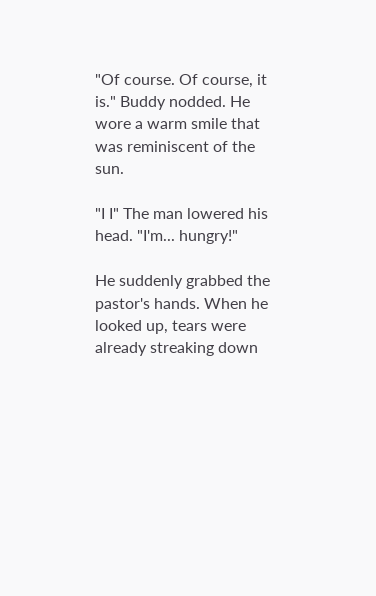"Of course. Of course, it is." Buddy nodded. He wore a warm smile that was reminiscent of the sun.

"I I" The man lowered his head. "I'm... hungry!"

He suddenly grabbed the pastor's hands. When he looked up, tears were already streaking down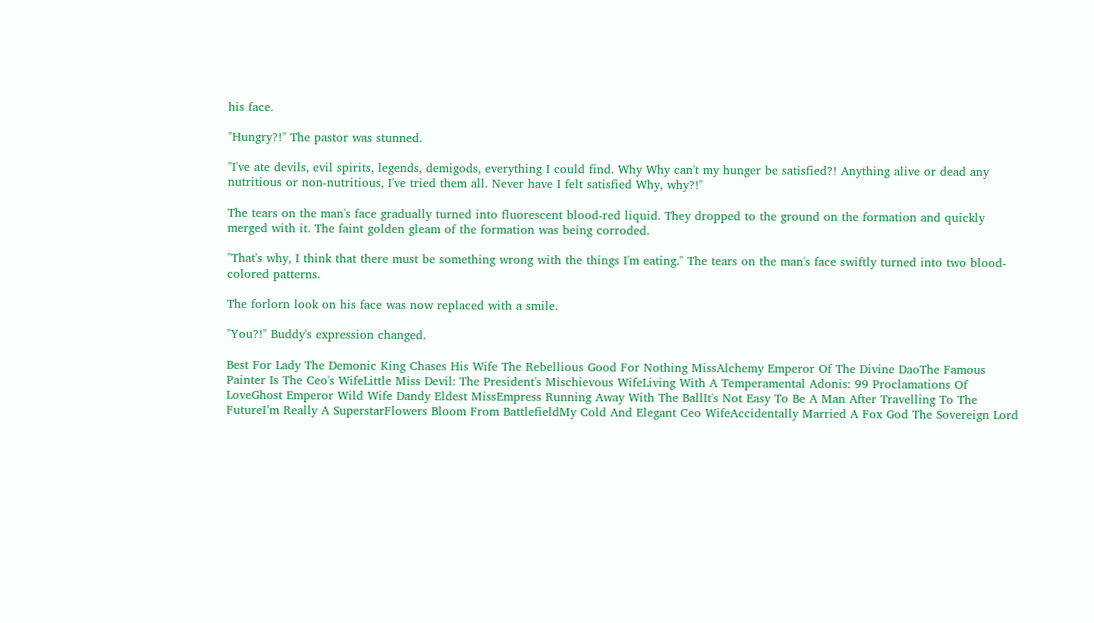his face.

"Hungry?!" The pastor was stunned.

"I've ate devils, evil spirits, legends, demigods, everything I could find. Why Why can't my hunger be satisfied?! Anything alive or dead any nutritious or non-nutritious, I've tried them all. Never have I felt satisfied Why, why?!"

The tears on the man's face gradually turned into fluorescent blood-red liquid. They dropped to the ground on the formation and quickly merged with it. The faint golden gleam of the formation was being corroded.

"That's why, I think that there must be something wrong with the things I'm eating." The tears on the man's face swiftly turned into two blood-colored patterns.

The forlorn look on his face was now replaced with a smile.

"You?!" Buddy's expression changed.

Best For Lady The Demonic King Chases His Wife The Rebellious Good For Nothing MissAlchemy Emperor Of The Divine DaoThe Famous Painter Is The Ceo's WifeLittle Miss Devil: The President's Mischievous WifeLiving With A Temperamental Adonis: 99 Proclamations Of LoveGhost Emperor Wild Wife Dandy Eldest MissEmpress Running Away With The BallIt's Not Easy To Be A Man After Travelling To The FutureI’m Really A SuperstarFlowers Bloom From BattlefieldMy Cold And Elegant Ceo WifeAccidentally Married A Fox God The Sovereign Lord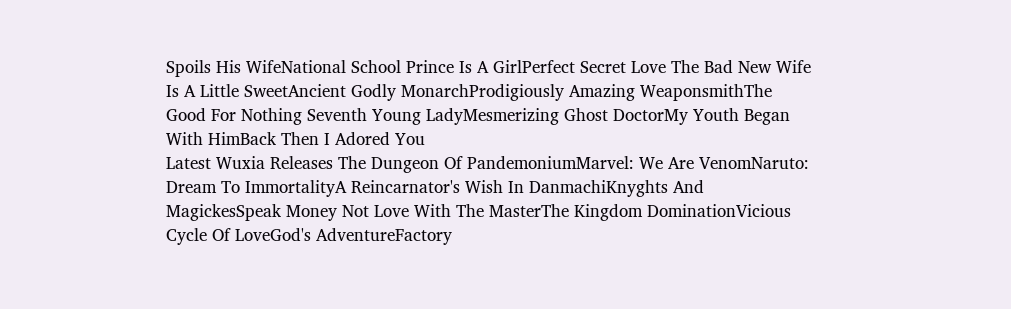Spoils His WifeNational School Prince Is A GirlPerfect Secret Love The Bad New Wife Is A Little SweetAncient Godly MonarchProdigiously Amazing WeaponsmithThe Good For Nothing Seventh Young LadyMesmerizing Ghost DoctorMy Youth Began With HimBack Then I Adored You
Latest Wuxia Releases The Dungeon Of PandemoniumMarvel: We Are VenomNaruto: Dream To ImmortalityA Reincarnator's Wish In DanmachiKnyghts And MagickesSpeak Money Not Love With The MasterThe Kingdom DominationVicious Cycle Of LoveGod's AdventureFactory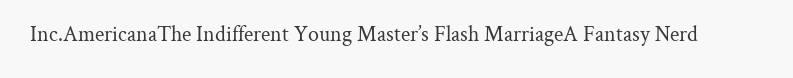Inc.AmericanaThe Indifferent Young Master’s Flash MarriageA Fantasy Nerd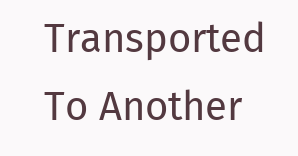Transported To Another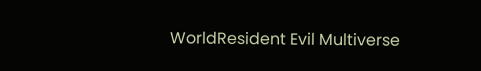WorldResident Evil Multiverse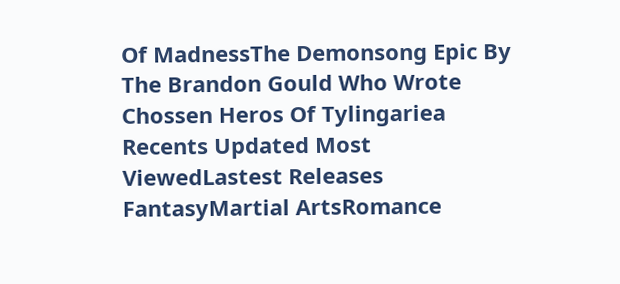Of MadnessThe Demonsong Epic By The Brandon Gould Who Wrote Chossen Heros Of Tylingariea
Recents Updated Most ViewedLastest Releases
FantasyMartial ArtsRomance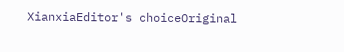XianxiaEditor's choiceOriginal